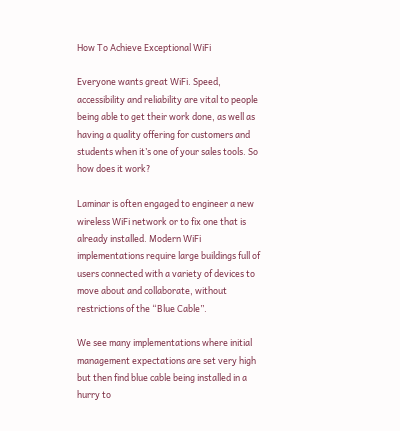How To Achieve Exceptional WiFi

Everyone wants great WiFi. Speed, accessibility and reliability are vital to people being able to get their work done, as well as having a quality offering for customers and students when it’s one of your sales tools. So how does it work?

Laminar is often engaged to engineer a new wireless WiFi network or to fix one that is already installed. Modern WiFi implementations require large buildings full of users connected with a variety of devices to move about and collaborate, without restrictions of the “Blue Cable”.

We see many implementations where initial management expectations are set very high but then find blue cable being installed in a hurry to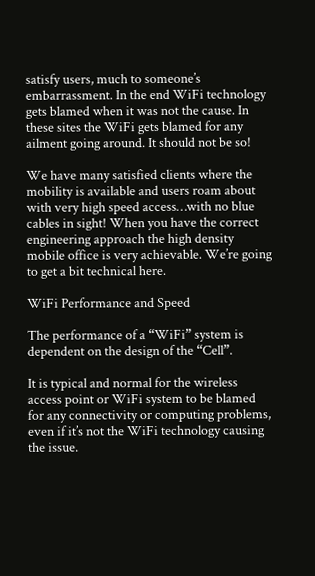satisfy users, much to someone’s embarrassment. In the end WiFi technology gets blamed when it was not the cause. In these sites the WiFi gets blamed for any ailment going around. It should not be so!

We have many satisfied clients where the mobility is available and users roam about with very high speed access…with no blue cables in sight! When you have the correct engineering approach the high density mobile office is very achievable. We’re going to get a bit technical here.

WiFi Performance and Speed

The performance of a “WiFi” system is dependent on the design of the “Cell”.

It is typical and normal for the wireless access point or WiFi system to be blamed for any connectivity or computing problems, even if it’s not the WiFi technology causing the issue.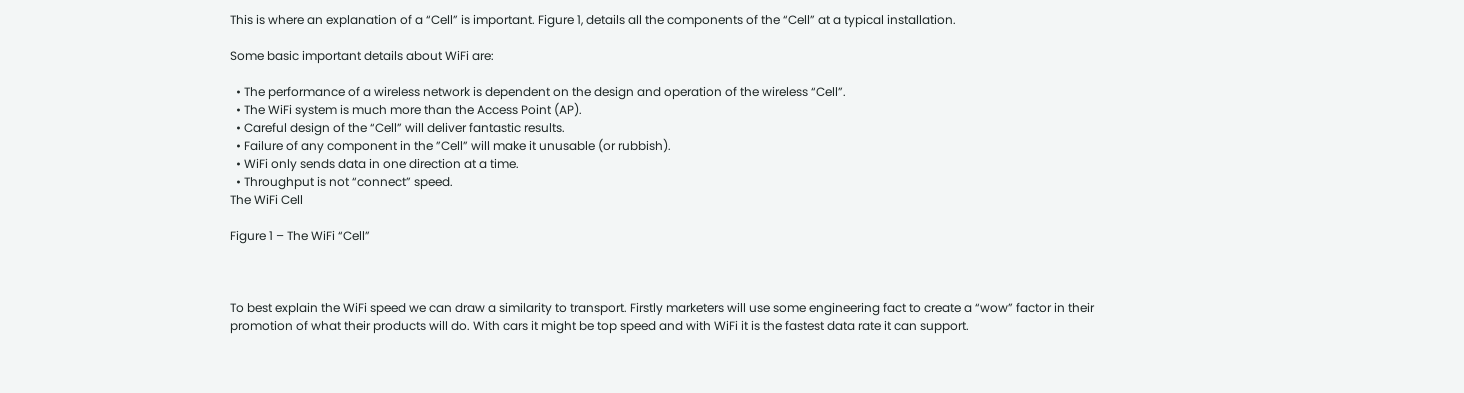This is where an explanation of a “Cell” is important. Figure 1, details all the components of the “Cell” at a typical installation.

Some basic important details about WiFi are:

  • The performance of a wireless network is dependent on the design and operation of the wireless “Cell”.
  • The WiFi system is much more than the Access Point (AP).
  • Careful design of the “Cell” will deliver fantastic results.
  • Failure of any component in the ”Cell” will make it unusable (or rubbish).
  • WiFi only sends data in one direction at a time.
  • Throughput is not “connect” speed.
The WiFi Cell

Figure 1 – The WiFi “Cell”



To best explain the WiFi speed we can draw a similarity to transport. Firstly marketers will use some engineering fact to create a “wow” factor in their promotion of what their products will do. With cars it might be top speed and with WiFi it is the fastest data rate it can support.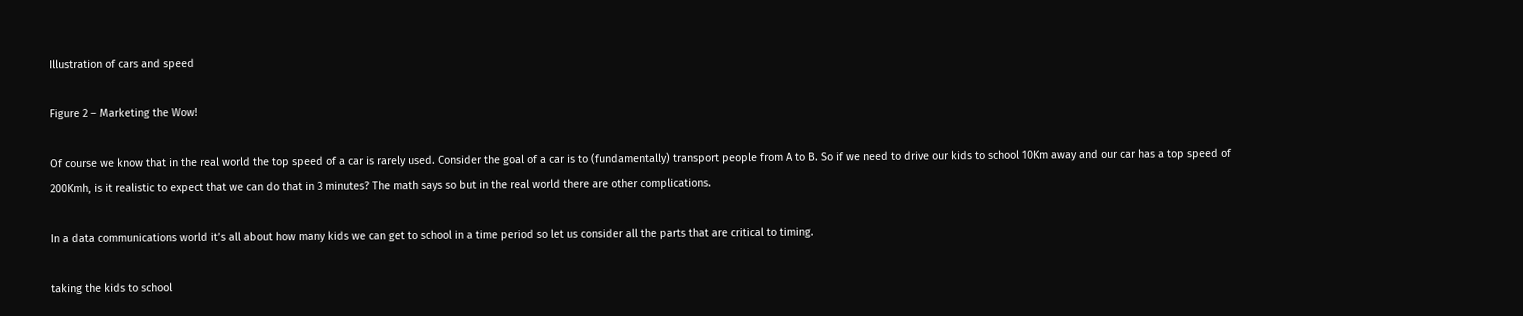Illustration of cars and speed

Figure 2 – Marketing the Wow!

Of course we know that in the real world the top speed of a car is rarely used. Consider the goal of a car is to (fundamentally) transport people from A to B. So if we need to drive our kids to school 10Km away and our car has a top speed of 200Kmh, is it realistic to expect that we can do that in 3 minutes? The math says so but in the real world there are other complications.

In a data communications world it’s all about how many kids we can get to school in a time period so let us consider all the parts that are critical to timing.

taking the kids to school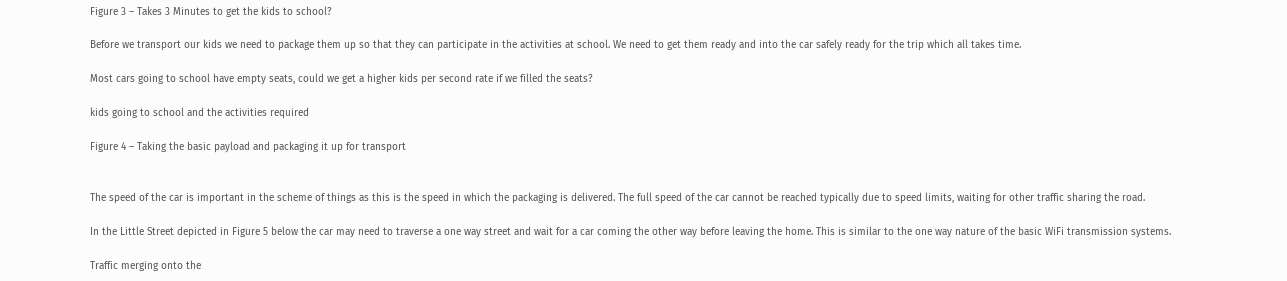Figure 3 – Takes 3 Minutes to get the kids to school?

Before we transport our kids we need to package them up so that they can participate in the activities at school. We need to get them ready and into the car safely ready for the trip which all takes time.

Most cars going to school have empty seats, could we get a higher kids per second rate if we filled the seats?

kids going to school and the activities required

Figure 4 – Taking the basic payload and packaging it up for transport


The speed of the car is important in the scheme of things as this is the speed in which the packaging is delivered. The full speed of the car cannot be reached typically due to speed limits, waiting for other traffic sharing the road.

In the Little Street depicted in Figure 5 below the car may need to traverse a one way street and wait for a car coming the other way before leaving the home. This is similar to the one way nature of the basic WiFi transmission systems.

Traffic merging onto the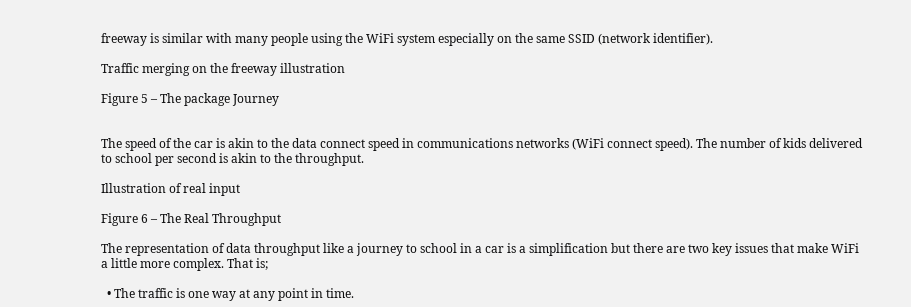freeway is similar with many people using the WiFi system especially on the same SSID (network identifier).

Traffic merging on the freeway illustration

Figure 5 – The package Journey


The speed of the car is akin to the data connect speed in communications networks (WiFi connect speed). The number of kids delivered to school per second is akin to the throughput.

Illustration of real input

Figure 6 – The Real Throughput

The representation of data throughput like a journey to school in a car is a simplification but there are two key issues that make WiFi a little more complex. That is;

  • The traffic is one way at any point in time.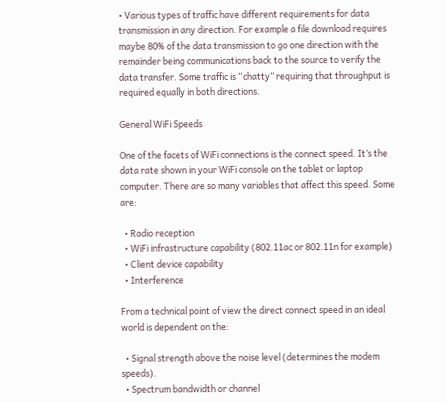• Various types of traffic have different requirements for data transmission in any direction. For example a file download requires maybe 80% of the data transmission to go one direction with the remainder being communications back to the source to verify the data transfer. Some traffic is “chatty” requiring that throughput is required equally in both directions.

General WiFi Speeds

One of the facets of WiFi connections is the connect speed. It’s the data rate shown in your WiFi console on the tablet or laptop computer. There are so many variables that affect this speed. Some are:

  • Radio reception
  • WiFi infrastructure capability (802.11ac or 802.11n for example)
  • Client device capability
  • Interference

From a technical point of view the direct connect speed in an ideal world is dependent on the:

  • Signal strength above the noise level (determines the modem speeds).
  • Spectrum bandwidth or channel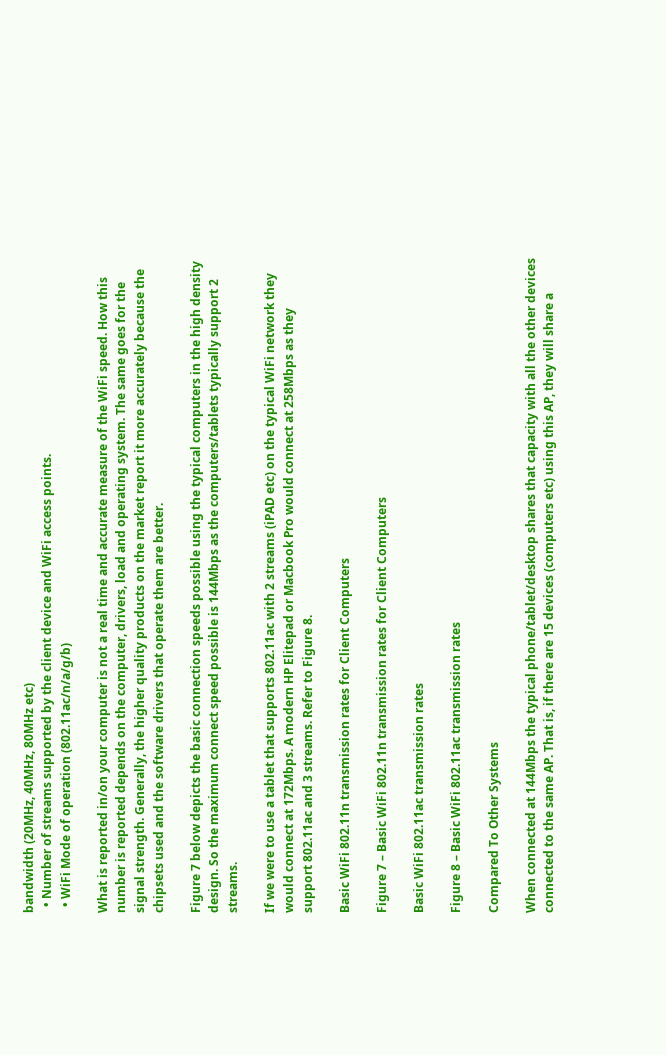bandwidth (20MHz, 40MHz, 80MHz etc)
  • Number of streams supported by the client device and WiFi access points.
  • WiFi Mode of operation (802.11ac/n/a/g/b)

What is reported in/on your computer is not a real time and accurate measure of the WiFi speed. How this number is reported depends on the computer, drivers, load and operating system. The same goes for the signal strength. Generally, the higher quality products on the market report it more accurately because the chipsets used and the software drivers that operate them are better.

Figure 7 below depicts the basic connection speeds possible using the typical computers in the high density design. So the maximum connect speed possible is 144Mbps as the computers/tablets typically support 2 streams.

If we were to use a tablet that supports 802.11ac with 2 streams (iPAD etc) on the typical WiFi network they would connect at 172Mbps. A modern HP Elitepad or Macbook Pro would connect at 258Mbps as they support 802.11ac and 3 streams. Refer to Figure 8.

Basic WiFi 802.11n transmission rates for Client Computers

Figure 7 – Basic WiFi 802.11n transmission rates for Client Computers

Basic WiFi 802.11ac transmission rates

Figure 8 – Basic WiFi 802.11ac transmission rates

Compared To Other Systems

When connected at 144Mbps the typical phone/tablet/desktop shares that capacity with all the other devices connected to the same AP. That is, if there are 15 devices (computers etc) using this AP, they will share a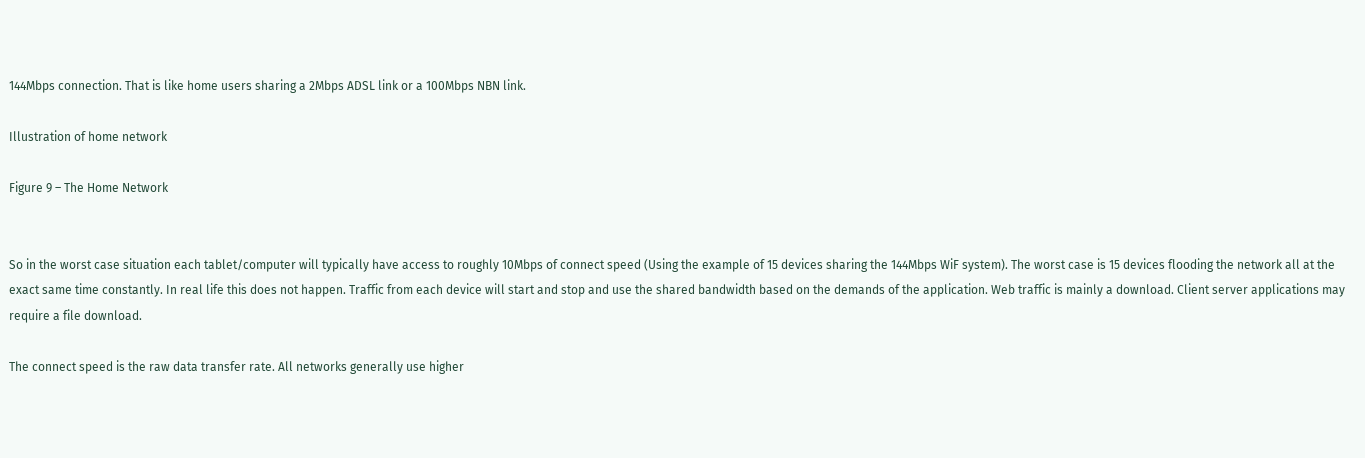144Mbps connection. That is like home users sharing a 2Mbps ADSL link or a 100Mbps NBN link.

Illustration of home network

Figure 9 – The Home Network


So in the worst case situation each tablet/computer will typically have access to roughly 10Mbps of connect speed (Using the example of 15 devices sharing the 144Mbps WiF system). The worst case is 15 devices flooding the network all at the exact same time constantly. In real life this does not happen. Traffic from each device will start and stop and use the shared bandwidth based on the demands of the application. Web traffic is mainly a download. Client server applications may require a file download.

The connect speed is the raw data transfer rate. All networks generally use higher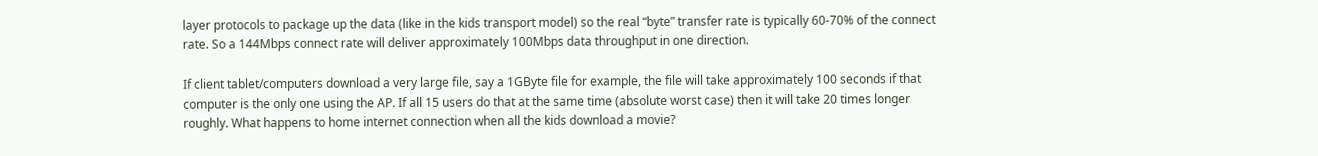layer protocols to package up the data (like in the kids transport model) so the real “byte” transfer rate is typically 60-70% of the connect rate. So a 144Mbps connect rate will deliver approximately 100Mbps data throughput in one direction.

If client tablet/computers download a very large file, say a 1GByte file for example, the file will take approximately 100 seconds if that computer is the only one using the AP. If all 15 users do that at the same time (absolute worst case) then it will take 20 times longer roughly. What happens to home internet connection when all the kids download a movie?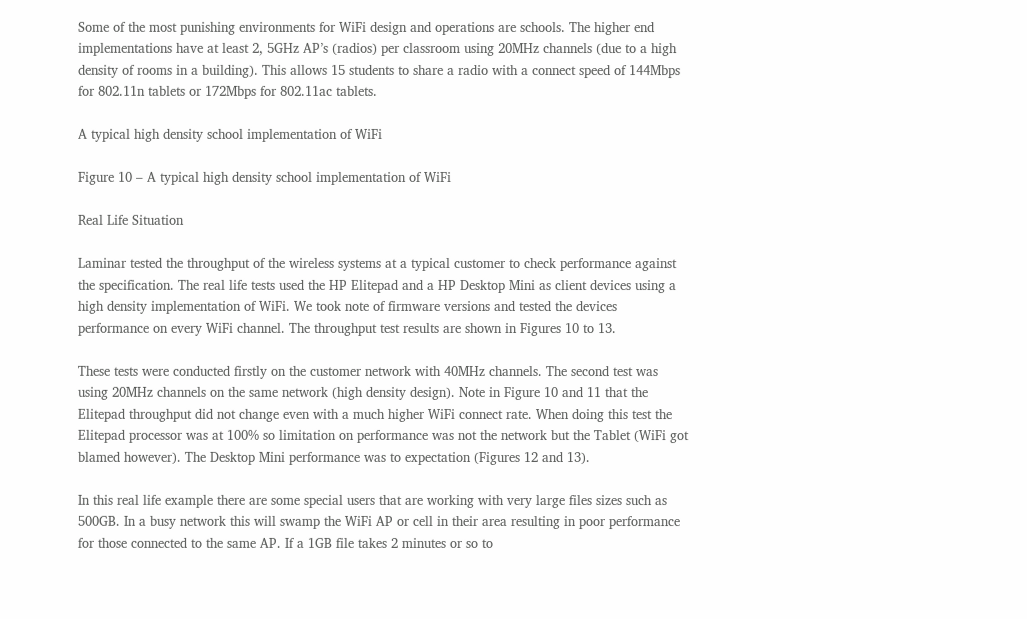Some of the most punishing environments for WiFi design and operations are schools. The higher end implementations have at least 2, 5GHz AP’s (radios) per classroom using 20MHz channels (due to a high density of rooms in a building). This allows 15 students to share a radio with a connect speed of 144Mbps for 802.11n tablets or 172Mbps for 802.11ac tablets.

A typical high density school implementation of WiFi

Figure 10 – A typical high density school implementation of WiFi

Real Life Situation

Laminar tested the throughput of the wireless systems at a typical customer to check performance against the specification. The real life tests used the HP Elitepad and a HP Desktop Mini as client devices using a high density implementation of WiFi. We took note of firmware versions and tested the devices performance on every WiFi channel. The throughput test results are shown in Figures 10 to 13.

These tests were conducted firstly on the customer network with 40MHz channels. The second test was using 20MHz channels on the same network (high density design). Note in Figure 10 and 11 that the Elitepad throughput did not change even with a much higher WiFi connect rate. When doing this test the Elitepad processor was at 100% so limitation on performance was not the network but the Tablet (WiFi got blamed however). The Desktop Mini performance was to expectation (Figures 12 and 13).

In this real life example there are some special users that are working with very large files sizes such as 500GB. In a busy network this will swamp the WiFi AP or cell in their area resulting in poor performance for those connected to the same AP. If a 1GB file takes 2 minutes or so to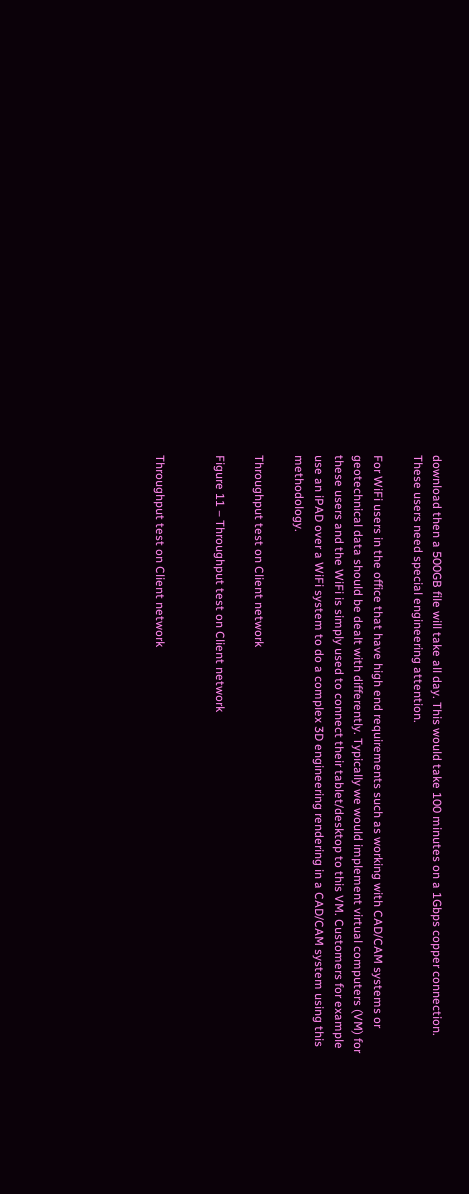download then a 500GB file will take all day. This would take 100 minutes on a 1Gbps copper connection. These users need special engineering attention.

For WiFi users in the office that have high end requirements such as working with CAD/CAM systems or geotechnical data should be dealt with differently. Typically we would implement virtual computers (VM) for these users and the WiFi is simply used to connect their tablet/desktop to this VM. Customers for example use an iPAD over a WiFi system to do a complex 3D engineering rendering in a CAD/CAM system using this methodology.

Throughput test on Client network

Figure 11 – Throughput test on Client network


Throughput test on Client network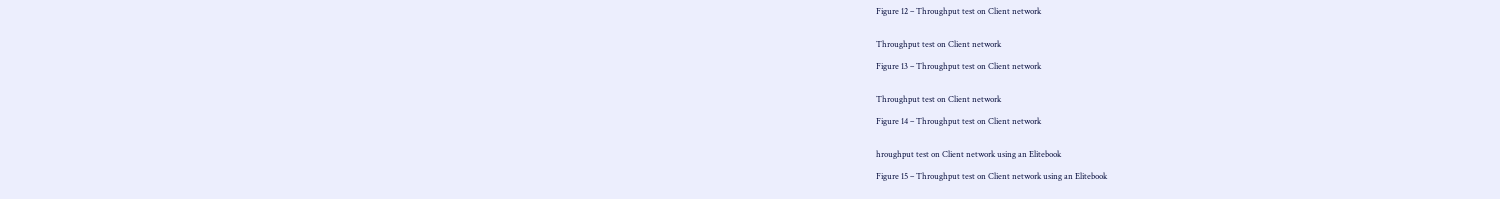Figure 12 – Throughput test on Client network


Throughput test on Client network

Figure 13 – Throughput test on Client network


Throughput test on Client network

Figure 14 – Throughput test on Client network


hroughput test on Client network using an Elitebook

Figure 15 – Throughput test on Client network using an Elitebook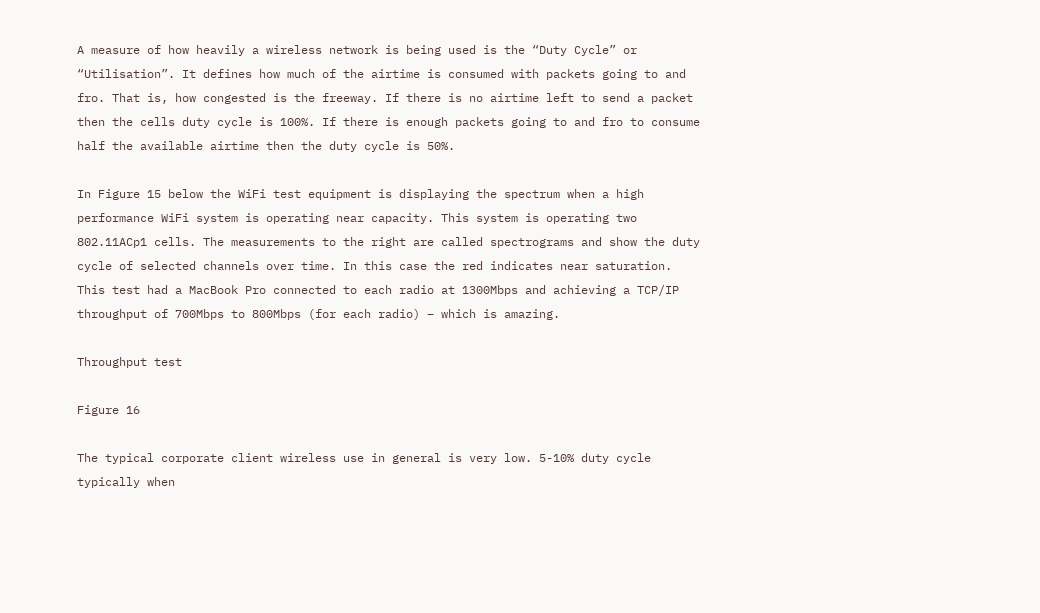A measure of how heavily a wireless network is being used is the “Duty Cycle” or “Utilisation”. It defines how much of the airtime is consumed with packets going to and fro. That is, how congested is the freeway. If there is no airtime left to send a packet then the cells duty cycle is 100%. If there is enough packets going to and fro to consume half the available airtime then the duty cycle is 50%.

In Figure 15 below the WiFi test equipment is displaying the spectrum when a high performance WiFi system is operating near capacity. This system is operating two 802.11ACp1 cells. The measurements to the right are called spectrograms and show the duty cycle of selected channels over time. In this case the red indicates near saturation. This test had a MacBook Pro connected to each radio at 1300Mbps and achieving a TCP/IP throughput of 700Mbps to 800Mbps (for each radio) – which is amazing.

Throughput test

Figure 16

The typical corporate client wireless use in general is very low. 5-10% duty cycle typically when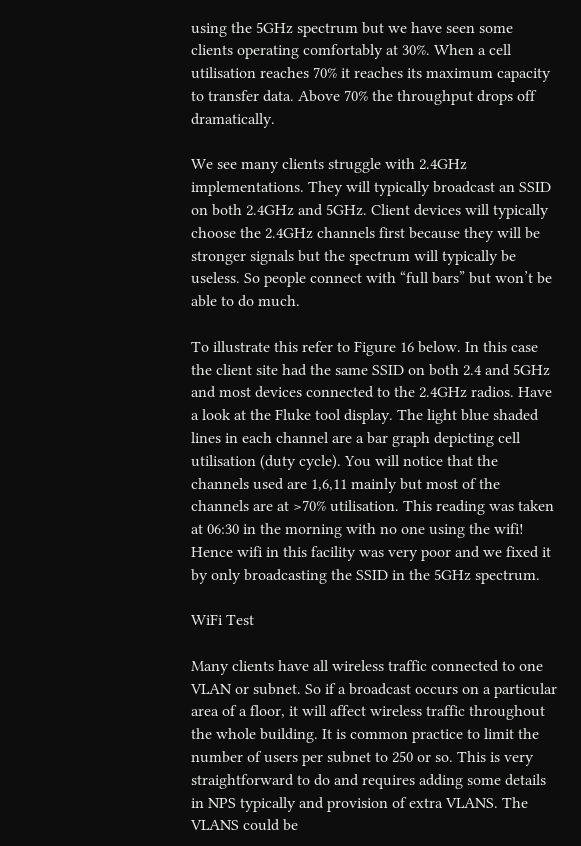using the 5GHz spectrum but we have seen some clients operating comfortably at 30%. When a cell utilisation reaches 70% it reaches its maximum capacity to transfer data. Above 70% the throughput drops off dramatically.

We see many clients struggle with 2.4GHz implementations. They will typically broadcast an SSID on both 2.4GHz and 5GHz. Client devices will typically choose the 2.4GHz channels first because they will be stronger signals but the spectrum will typically be useless. So people connect with “full bars” but won’t be able to do much.

To illustrate this refer to Figure 16 below. In this case the client site had the same SSID on both 2.4 and 5GHz and most devices connected to the 2.4GHz radios. Have a look at the Fluke tool display. The light blue shaded lines in each channel are a bar graph depicting cell utilisation (duty cycle). You will notice that the channels used are 1,6,11 mainly but most of the channels are at >70% utilisation. This reading was taken at 06:30 in the morning with no one using the wifi! Hence wifi in this facility was very poor and we fixed it by only broadcasting the SSID in the 5GHz spectrum.

WiFi Test

Many clients have all wireless traffic connected to one VLAN or subnet. So if a broadcast occurs on a particular area of a floor, it will affect wireless traffic throughout the whole building. It is common practice to limit the number of users per subnet to 250 or so. This is very straightforward to do and requires adding some details in NPS typically and provision of extra VLANS. The VLANS could be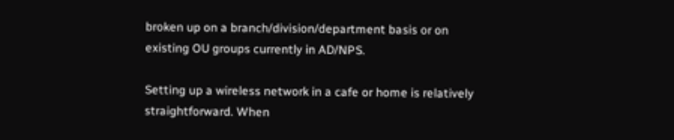broken up on a branch/division/department basis or on existing OU groups currently in AD/NPS.

Setting up a wireless network in a cafe or home is relatively straightforward. When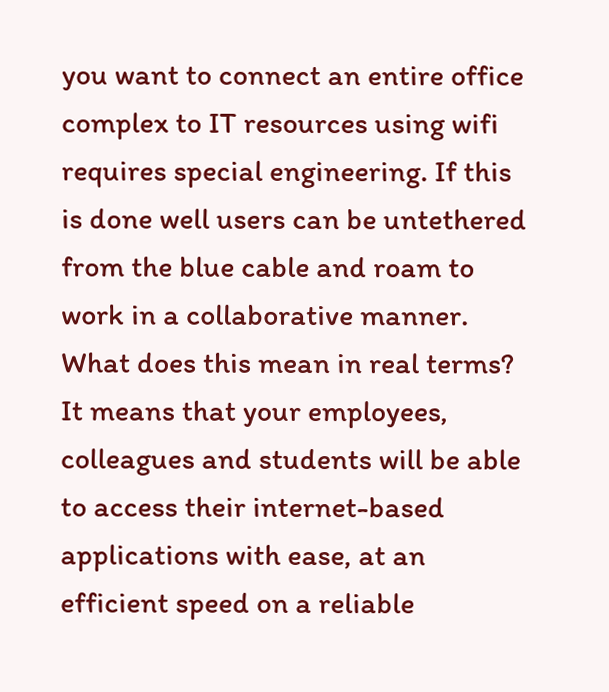you want to connect an entire office complex to IT resources using wifi requires special engineering. If this is done well users can be untethered from the blue cable and roam to work in a collaborative manner. What does this mean in real terms? It means that your employees, colleagues and students will be able to access their internet-based applications with ease, at an efficient speed on a reliable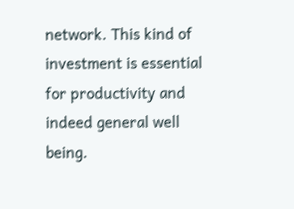network. This kind of investment is essential for productivity and indeed general well being.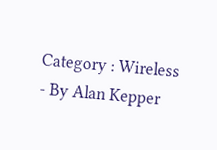Category : Wireless
- By Alan Kepper